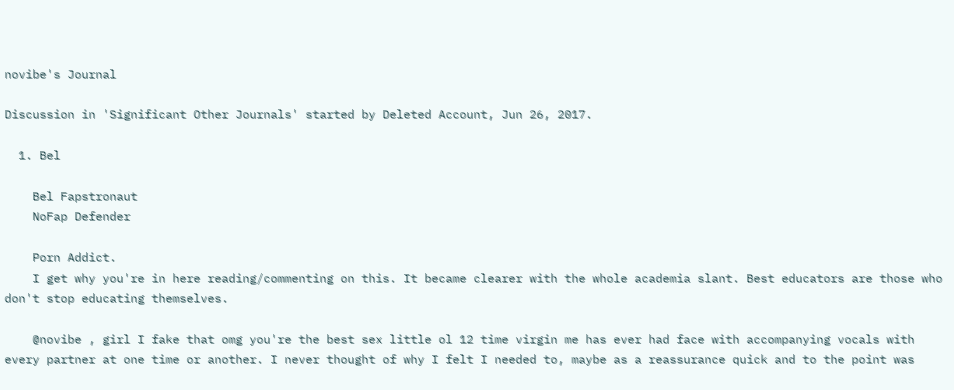novibe's Journal

Discussion in 'Significant Other Journals' started by Deleted Account, Jun 26, 2017.

  1. Bel

    Bel Fapstronaut
    NoFap Defender

    Porn Addict.
    I get why you're in here reading/commenting on this. It became clearer with the whole academia slant. Best educators are those who don't stop educating themselves.

    @novibe , girl I fake that omg you're the best sex little ol 12 time virgin me has ever had face with accompanying vocals with every partner at one time or another. I never thought of why I felt I needed to, maybe as a reassurance quick and to the point was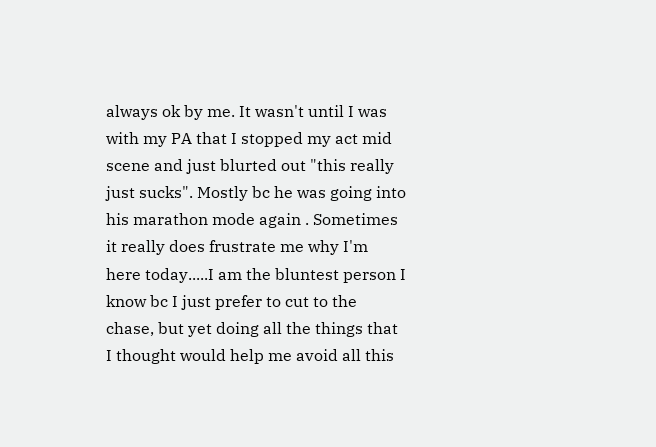always ok by me. It wasn't until I was with my PA that I stopped my act mid scene and just blurted out "this really just sucks". Mostly bc he was going into his marathon mode again . Sometimes it really does frustrate me why I'm here today.....I am the bluntest person I know bc I just prefer to cut to the chase, but yet doing all the things that I thought would help me avoid all this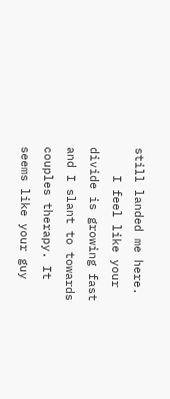still landed me here.
    I feel like your divide is growing fast and I slant to towards couples therapy. It seems like your guy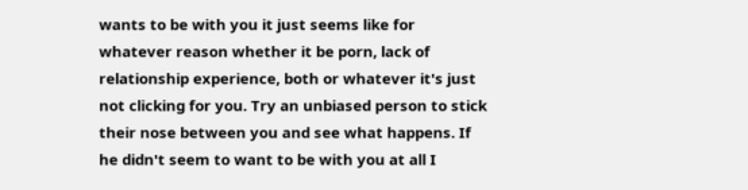wants to be with you it just seems like for whatever reason whether it be porn, lack of relationship experience, both or whatever it's just not clicking for you. Try an unbiased person to stick their nose between you and see what happens. If he didn't seem to want to be with you at all I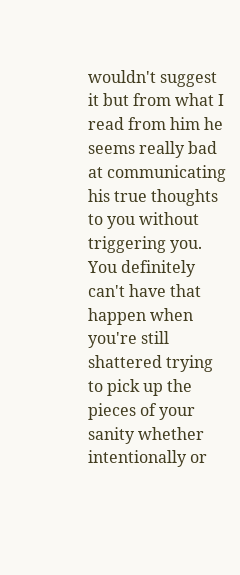wouldn't suggest it but from what I read from him he seems really bad at communicating his true thoughts to you without triggering you. You definitely can't have that happen when you're still shattered trying to pick up the pieces of your sanity whether intentionally or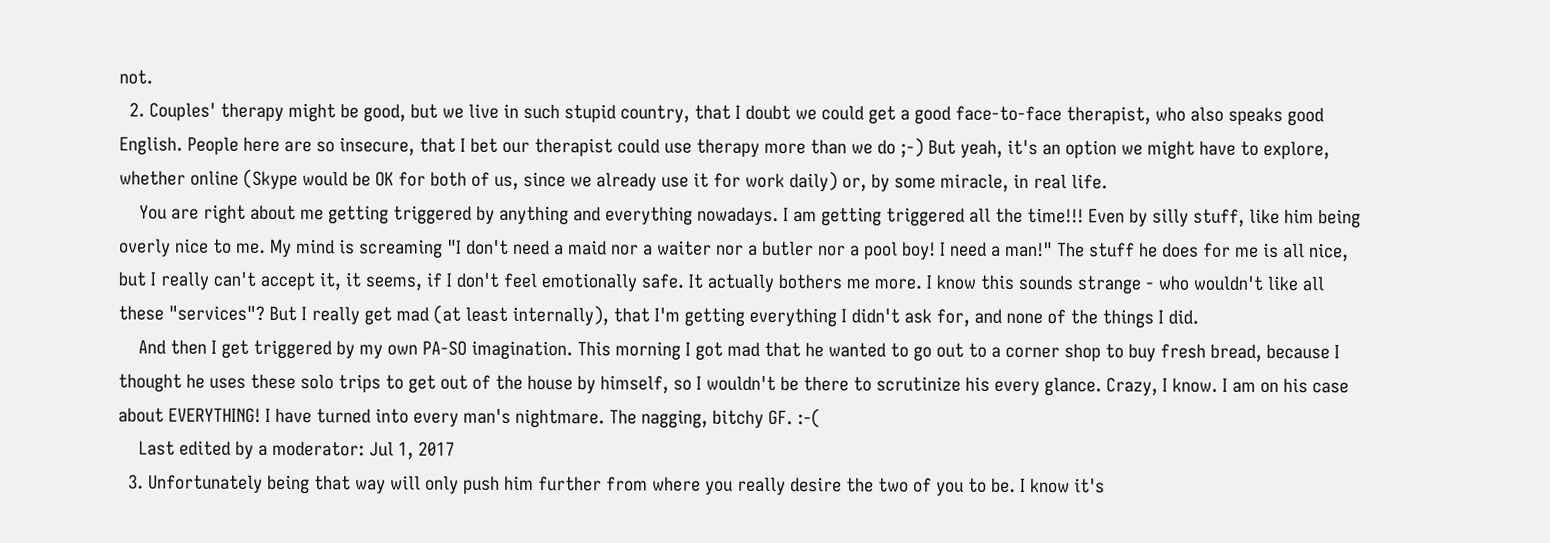not.
  2. Couples' therapy might be good, but we live in such stupid country, that I doubt we could get a good face-to-face therapist, who also speaks good English. People here are so insecure, that I bet our therapist could use therapy more than we do ;-) But yeah, it's an option we might have to explore, whether online (Skype would be OK for both of us, since we already use it for work daily) or, by some miracle, in real life.
    You are right about me getting triggered by anything and everything nowadays. I am getting triggered all the time!!! Even by silly stuff, like him being overly nice to me. My mind is screaming "I don't need a maid nor a waiter nor a butler nor a pool boy! I need a man!" The stuff he does for me is all nice, but I really can't accept it, it seems, if I don't feel emotionally safe. It actually bothers me more. I know this sounds strange - who wouldn't like all these "services"? But I really get mad (at least internally), that I'm getting everything I didn't ask for, and none of the things I did.
    And then I get triggered by my own PA-SO imagination. This morning I got mad that he wanted to go out to a corner shop to buy fresh bread, because I thought he uses these solo trips to get out of the house by himself, so I wouldn't be there to scrutinize his every glance. Crazy, I know. I am on his case about EVERYTHING! I have turned into every man's nightmare. The nagging, bitchy GF. :-(
    Last edited by a moderator: Jul 1, 2017
  3. Unfortunately being that way will only push him further from where you really desire the two of you to be. I know it's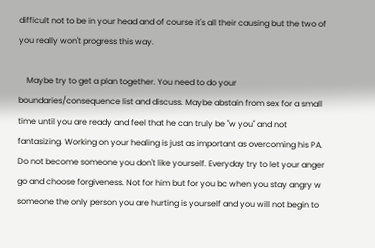difficult not to be in your head and of course it's all their causing but the two of you really won't progress this way.

    Maybe try to get a plan together. You need to do your boundaries/consequence list and discuss. Maybe abstain from sex for a small time until you are ready and feel that he can truly be "w you" and not fantasizing. Working on your healing is just as important as overcoming his PA. Do not become someone you don't like yourself. Everyday try to let your anger go and choose forgiveness. Not for him but for you bc when you stay angry w someone the only person you are hurting is yourself and you will not begin to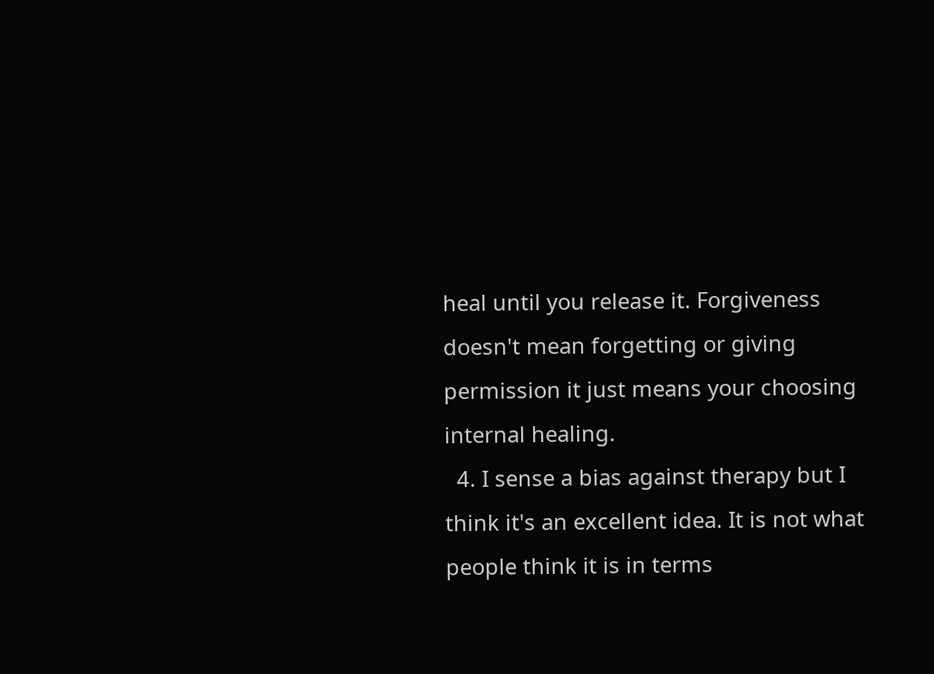heal until you release it. Forgiveness doesn't mean forgetting or giving permission it just means your choosing internal healing.
  4. I sense a bias against therapy but I think it's an excellent idea. It is not what people think it is in terms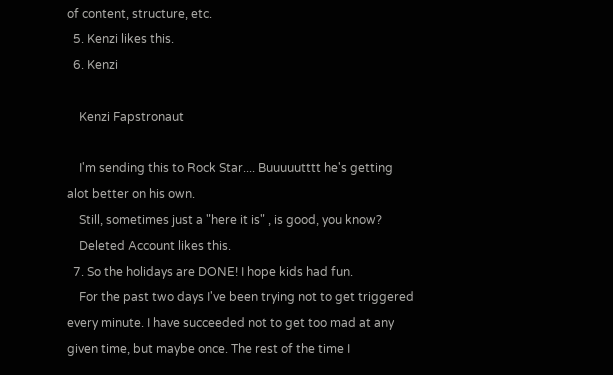of content, structure, etc.
  5. Kenzi likes this.
  6. Kenzi

    Kenzi Fapstronaut

    I'm sending this to Rock Star.... Buuuuutttt he's getting alot better on his own.
    Still, sometimes just a "here it is" , is good, you know?
    Deleted Account likes this.
  7. So the holidays are DONE! I hope kids had fun.
    For the past two days I've been trying not to get triggered every minute. I have succeeded not to get too mad at any given time, but maybe once. The rest of the time I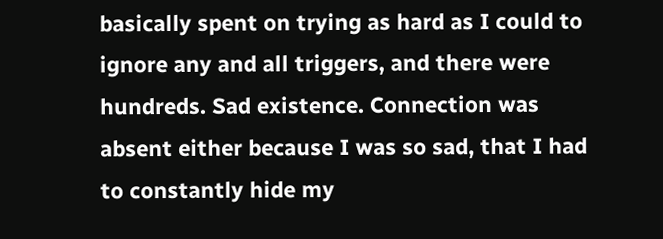basically spent on trying as hard as I could to ignore any and all triggers, and there were hundreds. Sad existence. Connection was absent either because I was so sad, that I had to constantly hide my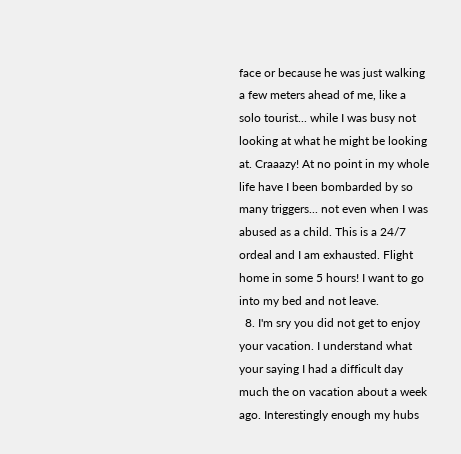face or because he was just walking a few meters ahead of me, like a solo tourist... while I was busy not looking at what he might be looking at. Craaazy! At no point in my whole life have I been bombarded by so many triggers... not even when I was abused as a child. This is a 24/7 ordeal and I am exhausted. Flight home in some 5 hours! I want to go into my bed and not leave.
  8. I'm sry you did not get to enjoy your vacation. I understand what your saying I had a difficult day much the on vacation about a week ago. Interestingly enough my hubs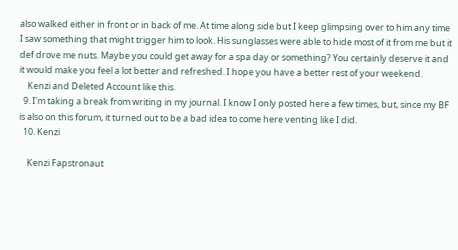also walked either in front or in back of me. At time along side but I keep glimpsing over to him any time I saw something that might trigger him to look. His sunglasses were able to hide most of it from me but it def drove me nuts. Maybe you could get away for a spa day or something? You certainly deserve it and it would make you feel a lot better and refreshed. I hope you have a better rest of your weekend.
    Kenzi and Deleted Account like this.
  9. I'm taking a break from writing in my journal. I know I only posted here a few times, but, since my BF is also on this forum, it turned out to be a bad idea to come here venting like I did.
  10. Kenzi

    Kenzi Fapstronaut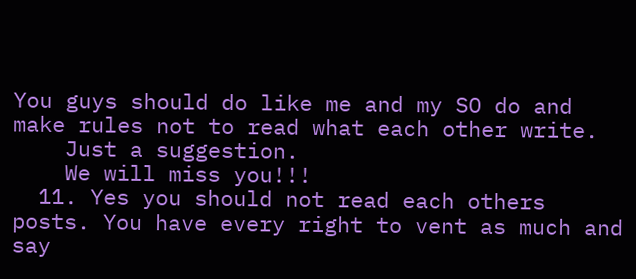You guys should do like me and my SO do and make rules not to read what each other write.
    Just a suggestion.
    We will miss you!!!
  11. Yes you should not read each others posts. You have every right to vent as much and say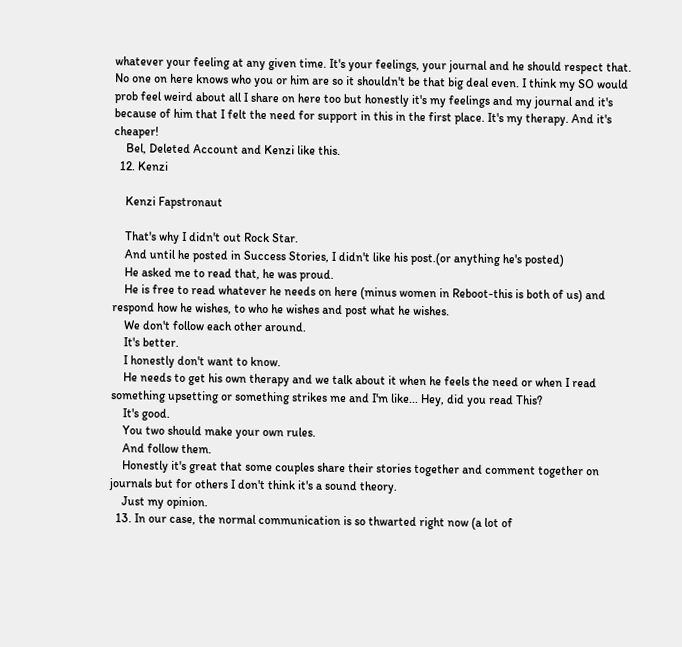whatever your feeling at any given time. It's your feelings, your journal and he should respect that. No one on here knows who you or him are so it shouldn't be that big deal even. I think my SO would prob feel weird about all I share on here too but honestly it's my feelings and my journal and it's because of him that I felt the need for support in this in the first place. It's my therapy. And it's cheaper!
    Bel, Deleted Account and Kenzi like this.
  12. Kenzi

    Kenzi Fapstronaut

    That's why I didn't out Rock Star.
    And until he posted in Success Stories, I didn't like his post.(or anything he's posted)
    He asked me to read that, he was proud.
    He is free to read whatever he needs on here (minus women in Reboot-this is both of us) and respond how he wishes, to who he wishes and post what he wishes.
    We don't follow each other around.
    It's better.
    I honestly don't want to know.
    He needs to get his own therapy and we talk about it when he feels the need or when I read something upsetting or something strikes me and I'm like... Hey, did you read This?
    It's good.
    You two should make your own rules.
    And follow them.
    Honestly it's great that some couples share their stories together and comment together on journals but for others I don't think it's a sound theory.
    Just my opinion.
  13. In our case, the normal communication is so thwarted right now (a lot of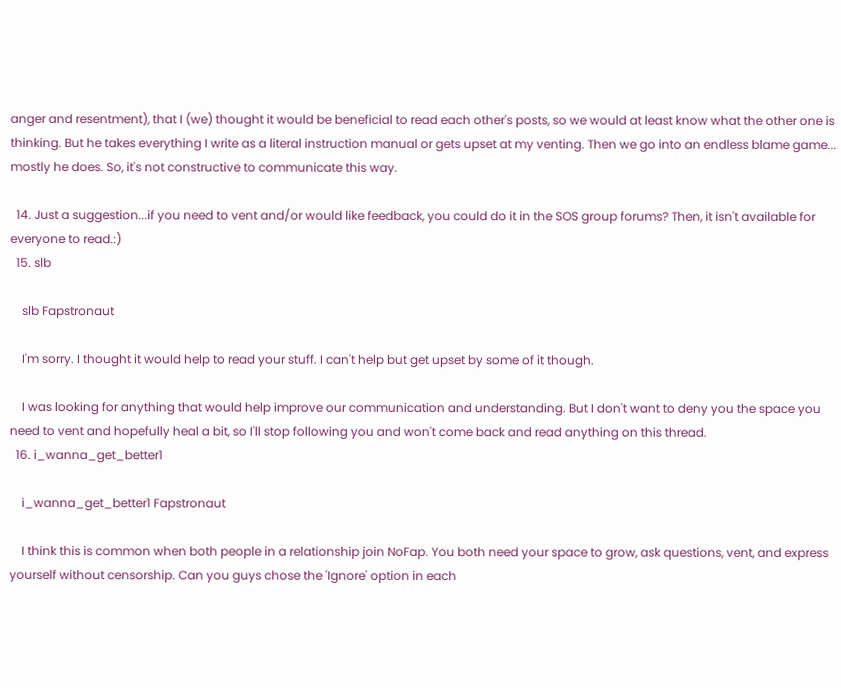anger and resentment), that I (we) thought it would be beneficial to read each other's posts, so we would at least know what the other one is thinking. But he takes everything I write as a literal instruction manual or gets upset at my venting. Then we go into an endless blame game... mostly he does. So, it's not constructive to communicate this way.

  14. Just a suggestion...if you need to vent and/or would like feedback, you could do it in the SOS group forums? Then, it isn't available for everyone to read.:)
  15. slb

    slb Fapstronaut

    I'm sorry. I thought it would help to read your stuff. I can't help but get upset by some of it though.

    I was looking for anything that would help improve our communication and understanding. But I don't want to deny you the space you need to vent and hopefully heal a bit, so I'll stop following you and won't come back and read anything on this thread.
  16. i_wanna_get_better1

    i_wanna_get_better1 Fapstronaut

    I think this is common when both people in a relationship join NoFap. You both need your space to grow, ask questions, vent, and express yourself without censorship. Can you guys chose the 'Ignore' option in each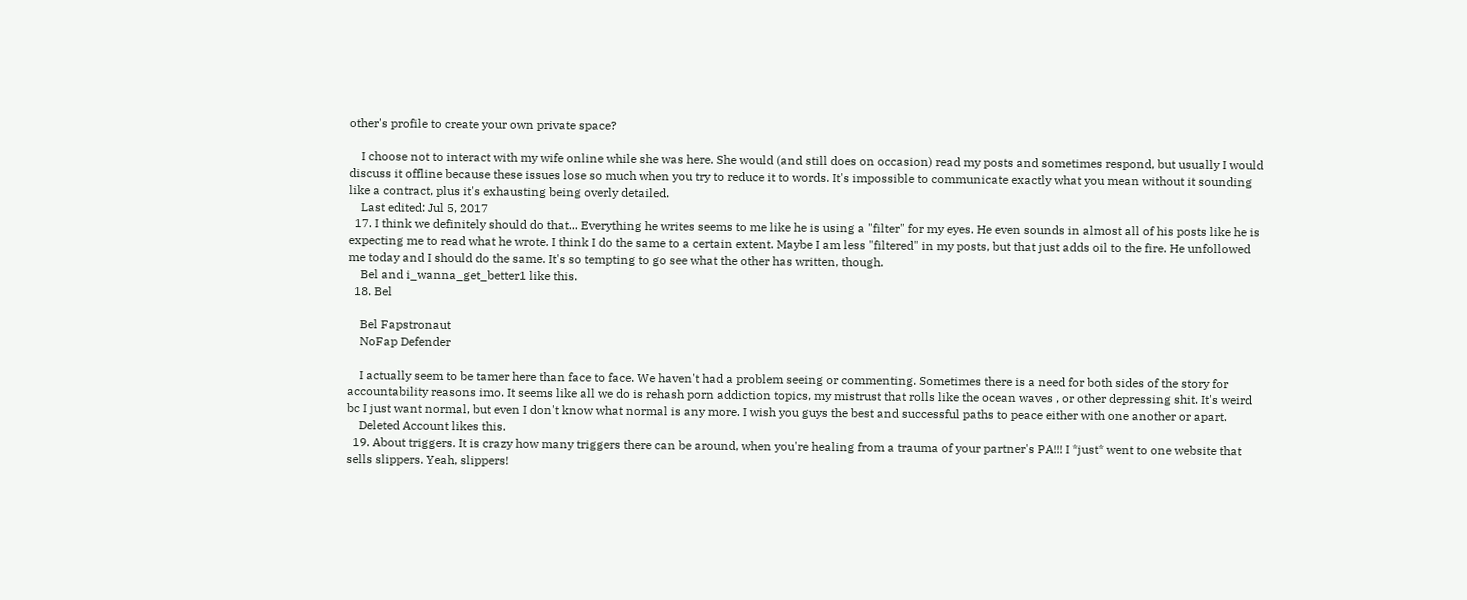other's profile to create your own private space?

    I choose not to interact with my wife online while she was here. She would (and still does on occasion) read my posts and sometimes respond, but usually I would discuss it offline because these issues lose so much when you try to reduce it to words. It's impossible to communicate exactly what you mean without it sounding like a contract, plus it's exhausting being overly detailed.
    Last edited: Jul 5, 2017
  17. I think we definitely should do that... Everything he writes seems to me like he is using a "filter" for my eyes. He even sounds in almost all of his posts like he is expecting me to read what he wrote. I think I do the same to a certain extent. Maybe I am less "filtered" in my posts, but that just adds oil to the fire. He unfollowed me today and I should do the same. It's so tempting to go see what the other has written, though.
    Bel and i_wanna_get_better1 like this.
  18. Bel

    Bel Fapstronaut
    NoFap Defender

    I actually seem to be tamer here than face to face. We haven't had a problem seeing or commenting. Sometimes there is a need for both sides of the story for accountability reasons imo. It seems like all we do is rehash porn addiction topics, my mistrust that rolls like the ocean waves , or other depressing shit. It's weird bc I just want normal, but even I don't know what normal is any more. I wish you guys the best and successful paths to peace either with one another or apart.
    Deleted Account likes this.
  19. About triggers. It is crazy how many triggers there can be around, when you're healing from a trauma of your partner's PA!!! I *just* went to one website that sells slippers. Yeah, slippers!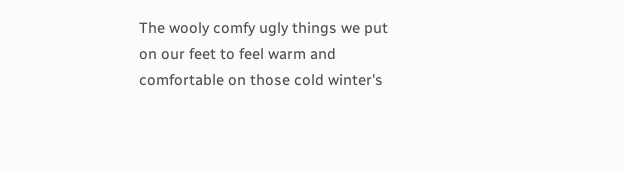The wooly comfy ugly things we put on our feet to feel warm and comfortable on those cold winter's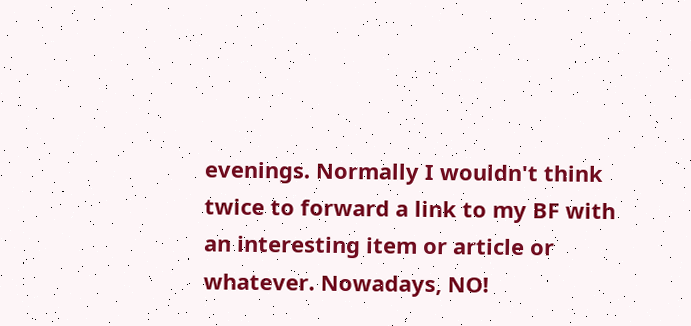evenings. Normally I wouldn't think twice to forward a link to my BF with an interesting item or article or whatever. Nowadays, NO!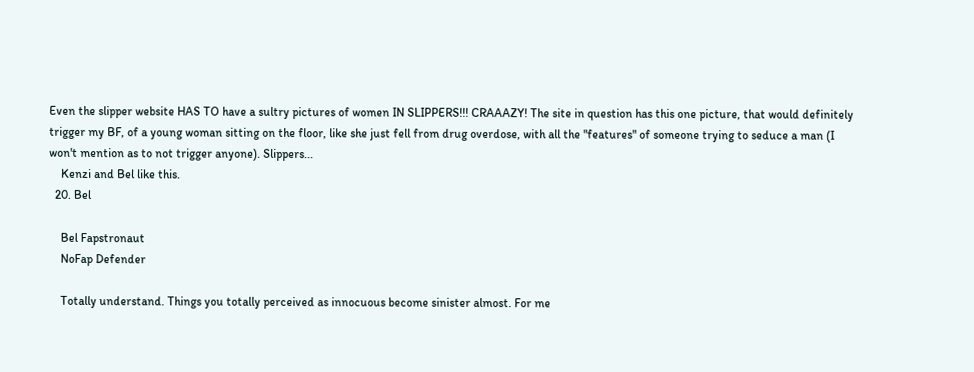Even the slipper website HAS TO have a sultry pictures of women IN SLIPPERS!!! CRAAAZY! The site in question has this one picture, that would definitely trigger my BF, of a young woman sitting on the floor, like she just fell from drug overdose, with all the "features" of someone trying to seduce a man (I won't mention as to not trigger anyone). Slippers...
    Kenzi and Bel like this.
  20. Bel

    Bel Fapstronaut
    NoFap Defender

    Totally understand. Things you totally perceived as innocuous become sinister almost. For me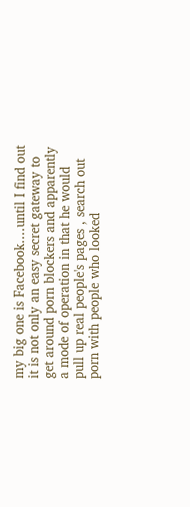my big one is Facebook....until I find out it is not only an easy secret gateway to get around porn blockers and apparently a mode of operation in that he would pull up real people's pages , search out porn with people who looked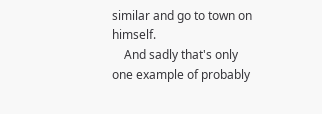similar and go to town on himself.
    And sadly that's only one example of probably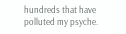hundreds that have polluted my psyche.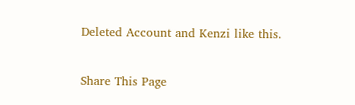Deleted Account and Kenzi like this.

Share This Page